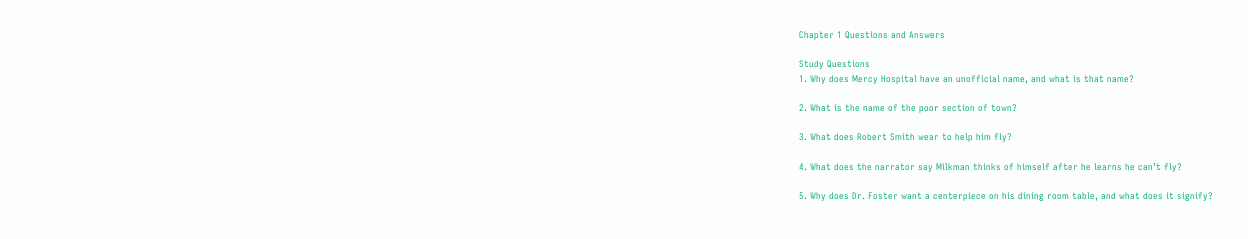Chapter 1 Questions and Answers

Study Questions
1. Why does Mercy Hospital have an unofficial name, and what is that name?

2. What is the name of the poor section of town?

3. What does Robert Smith wear to help him fly?

4. What does the narrator say Milkman thinks of himself after he learns he can’t fly?

5. Why does Dr. Foster want a centerpiece on his dining room table, and what does it signify?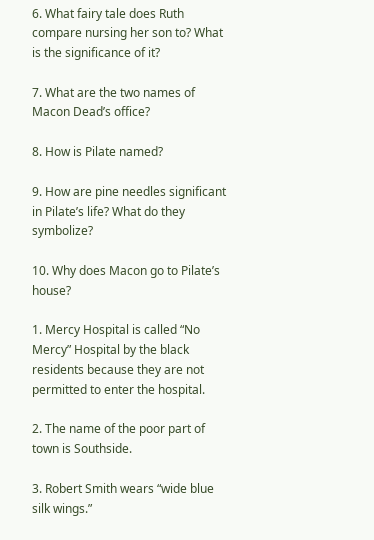6. What fairy tale does Ruth compare nursing her son to? What is the significance of it?

7. What are the two names of Macon Dead’s office?

8. How is Pilate named?

9. How are pine needles significant in Pilate’s life? What do they symbolize?

10. Why does Macon go to Pilate’s house?

1. Mercy Hospital is called “No Mercy” Hospital by the black residents because they are not permitted to enter the hospital.

2. The name of the poor part of town is Southside.

3. Robert Smith wears “wide blue silk wings.”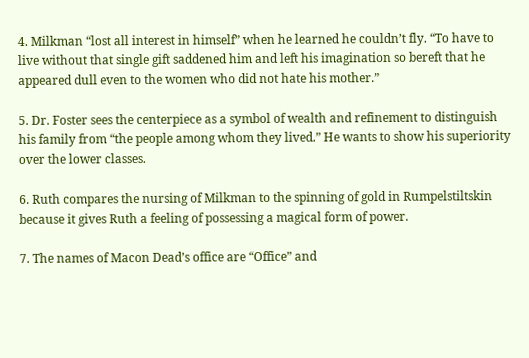4. Milkman “lost all interest in himself” when he learned he couldn’t fly. “To have to live without that single gift saddened him and left his imagination so bereft that he appeared dull even to the women who did not hate his mother.”

5. Dr. Foster sees the centerpiece as a symbol of wealth and refinement to distinguish his family from “the people among whom they lived.” He wants to show his superiority over the lower classes.

6. Ruth compares the nursing of Milkman to the spinning of gold in Rumpelstiltskin because it gives Ruth a feeling of possessing a magical form of power.

7. The names of Macon Dead’s office are “Office” and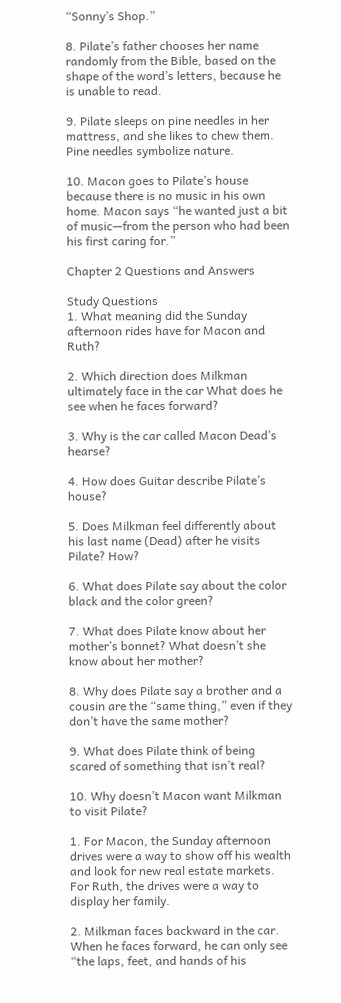“Sonny’s Shop.”

8. Pilate’s father chooses her name randomly from the Bible, based on the shape of the word’s letters, because he is unable to read.

9. Pilate sleeps on pine needles in her mattress, and she likes to chew them. Pine needles symbolize nature.

10. Macon goes to Pilate’s house because there is no music in his own home. Macon says “he wanted just a bit of music—from the person who had been his first caring for.”

Chapter 2 Questions and Answers

Study Questions
1. What meaning did the Sunday afternoon rides have for Macon and Ruth?

2. Which direction does Milkman ultimately face in the car What does he see when he faces forward?

3. Why is the car called Macon Dead’s hearse?

4. How does Guitar describe Pilate’s house?

5. Does Milkman feel differently about his last name (Dead) after he visits Pilate? How?

6. What does Pilate say about the color black and the color green?

7. What does Pilate know about her mother’s bonnet? What doesn’t she know about her mother?

8. Why does Pilate say a brother and a cousin are the “same thing,” even if they don’t have the same mother?

9. What does Pilate think of being scared of something that isn’t real?

10. Why doesn’t Macon want Milkman to visit Pilate?

1. For Macon, the Sunday afternoon drives were a way to show off his wealth and look for new real estate markets. For Ruth, the drives were a way to display her family.

2. Milkman faces backward in the car. When he faces forward, he can only see “the laps, feet, and hands of his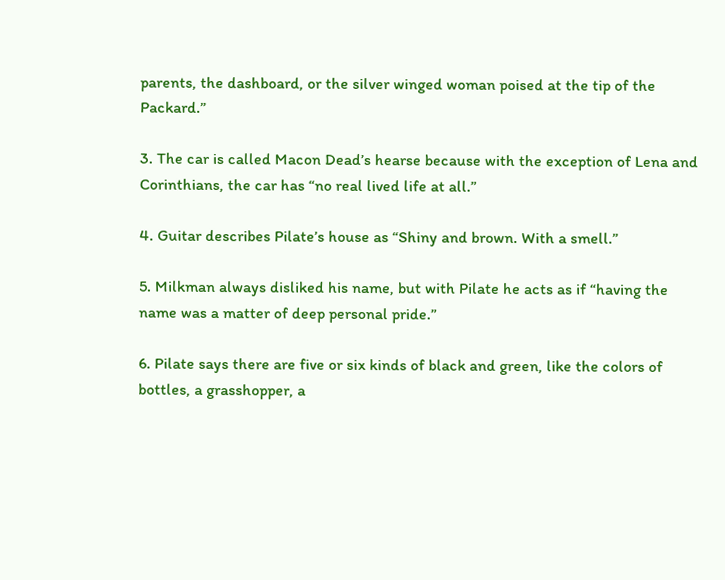parents, the dashboard, or the silver winged woman poised at the tip of the Packard.”

3. The car is called Macon Dead’s hearse because with the exception of Lena and Corinthians, the car has “no real lived life at all.”

4. Guitar describes Pilate’s house as “Shiny and brown. With a smell.”

5. Milkman always disliked his name, but with Pilate he acts as if “having the name was a matter of deep personal pride.”

6. Pilate says there are five or six kinds of black and green, like the colors of bottles, a grasshopper, a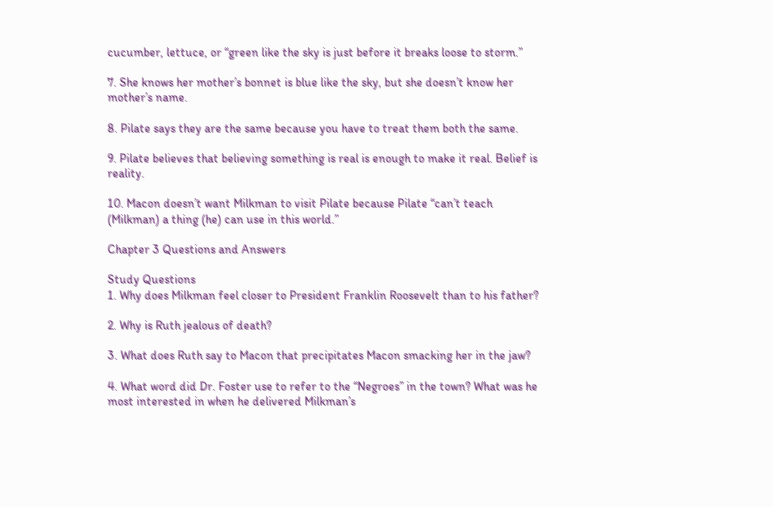cucumber, lettuce, or “green like the sky is just before it breaks loose to storm.”

7. She knows her mother’s bonnet is blue like the sky, but she doesn’t know her mother’s name.

8. Pilate says they are the same because you have to treat them both the same.

9. Pilate believes that believing something is real is enough to make it real. Belief is reality.

10. Macon doesn’t want Milkman to visit Pilate because Pilate “can’t teach (Milkman) a thing (he) can use in this world.”

Chapter 3 Questions and Answers

Study Questions
1. Why does Milkman feel closer to President Franklin Roosevelt than to his father?

2. Why is Ruth jealous of death?

3. What does Ruth say to Macon that precipitates Macon smacking her in the jaw?

4. What word did Dr. Foster use to refer to the “Negroes” in the town? What was he most interested in when he delivered Milkman’s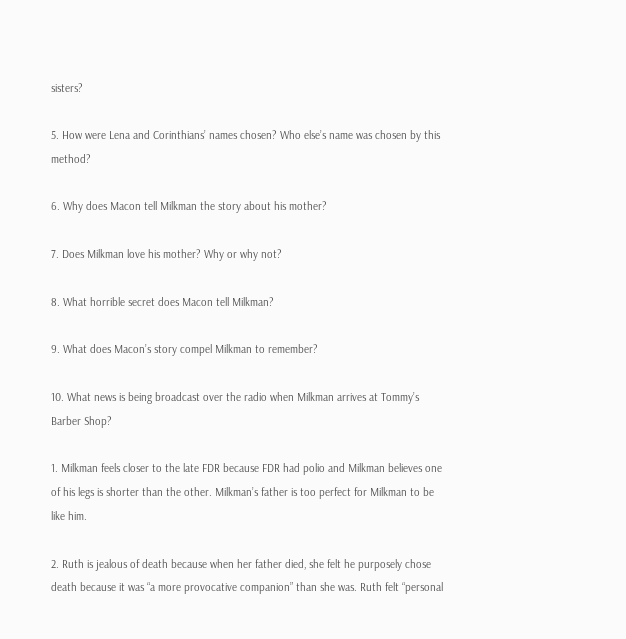sisters?

5. How were Lena and Corinthians’ names chosen? Who else’s name was chosen by this method?

6. Why does Macon tell Milkman the story about his mother?

7. Does Milkman love his mother? Why or why not?

8. What horrible secret does Macon tell Milkman?

9. What does Macon’s story compel Milkman to remember?

10. What news is being broadcast over the radio when Milkman arrives at Tommy’s Barber Shop?

1. Milkman feels closer to the late FDR because FDR had polio and Milkman believes one of his legs is shorter than the other. Milkman’s father is too perfect for Milkman to be like him.

2. Ruth is jealous of death because when her father died, she felt he purposely chose death because it was “a more provocative companion” than she was. Ruth felt “personal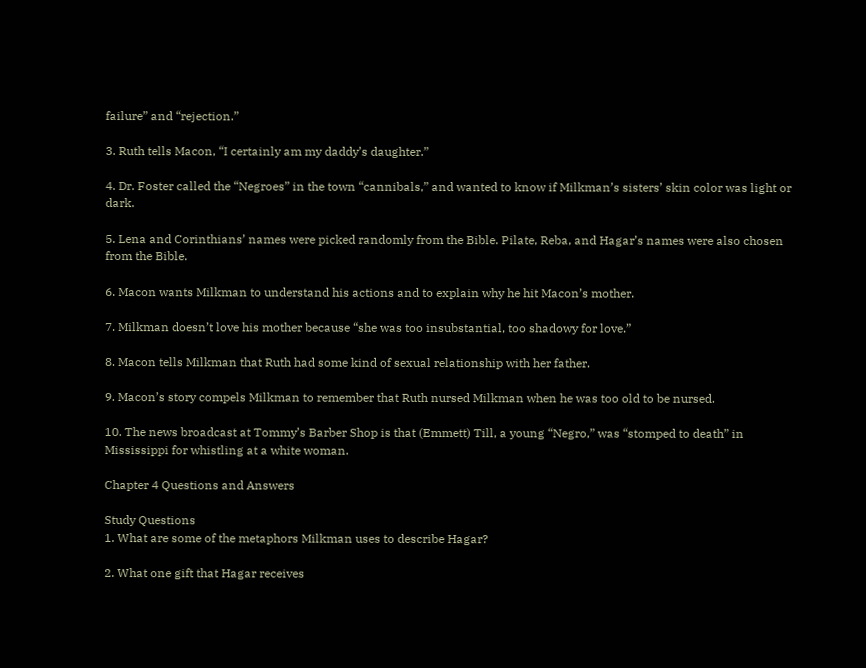failure” and “rejection.”

3. Ruth tells Macon, “I certainly am my daddy’s daughter.”

4. Dr. Foster called the “Negroes” in the town “cannibals,” and wanted to know if Milkman’s sisters’ skin color was light or dark.

5. Lena and Corinthians’ names were picked randomly from the Bible. Pilate, Reba, and Hagar’s names were also chosen from the Bible.

6. Macon wants Milkman to understand his actions and to explain why he hit Macon’s mother.

7. Milkman doesn’t love his mother because “she was too insubstantial, too shadowy for love.”

8. Macon tells Milkman that Ruth had some kind of sexual relationship with her father.

9. Macon’s story compels Milkman to remember that Ruth nursed Milkman when he was too old to be nursed.

10. The news broadcast at Tommy’s Barber Shop is that (Emmett) Till, a young “Negro,” was “stomped to death” in Mississippi for whistling at a white woman.

Chapter 4 Questions and Answers

Study Questions
1. What are some of the metaphors Milkman uses to describe Hagar?

2. What one gift that Hagar receives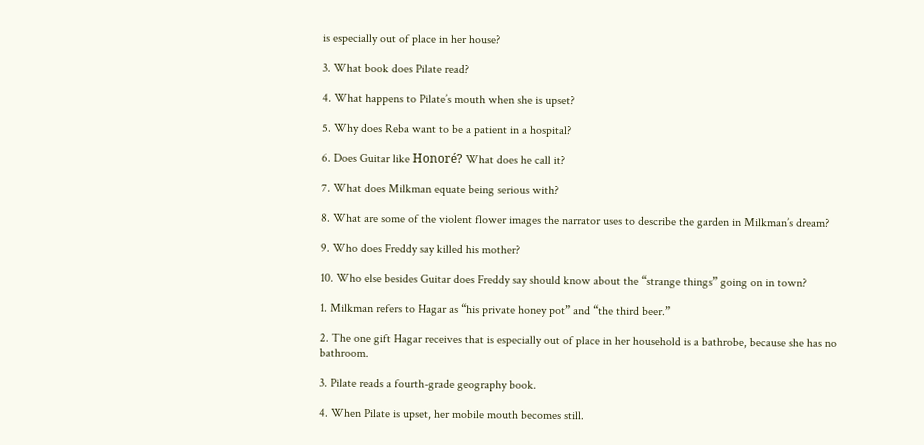is especially out of place in her house?

3. What book does Pilate read?

4. What happens to Pilate’s mouth when she is upset?

5. Why does Reba want to be a patient in a hospital?

6. Does Guitar like Honoré? What does he call it?

7. What does Milkman equate being serious with?

8. What are some of the violent flower images the narrator uses to describe the garden in Milkman’s dream?

9. Who does Freddy say killed his mother?

10. Who else besides Guitar does Freddy say should know about the “strange things” going on in town?

1. Milkman refers to Hagar as “his private honey pot” and “the third beer.”

2. The one gift Hagar receives that is especially out of place in her household is a bathrobe, because she has no bathroom.

3. Pilate reads a fourth-grade geography book.

4. When Pilate is upset, her mobile mouth becomes still.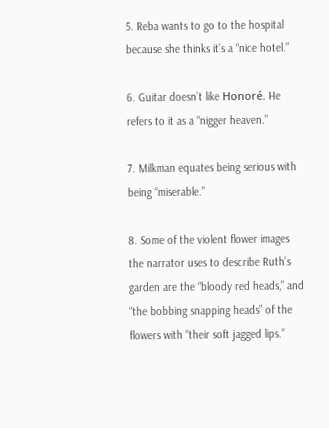5. Reba wants to go to the hospital because she thinks it’s a “nice hotel.”

6. Guitar doesn’t like Honoré. He refers to it as a “nigger heaven.”

7. Milkman equates being serious with being “miserable.”

8. Some of the violent flower images the narrator uses to describe Ruth’s garden are the “bloody red heads,” and “the bobbing snapping heads” of the flowers with “their soft jagged lips.”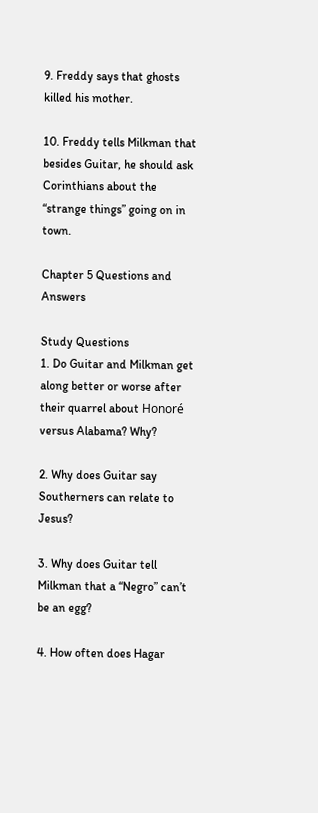9. Freddy says that ghosts killed his mother.

10. Freddy tells Milkman that besides Guitar, he should ask Corinthians about the “strange things” going on in town.

Chapter 5 Questions and Answers

Study Questions
1. Do Guitar and Milkman get along better or worse after their quarrel about Honoré versus Alabama? Why?

2. Why does Guitar say Southerners can relate to Jesus?

3. Why does Guitar tell Milkman that a “Negro” can’t be an egg?

4. How often does Hagar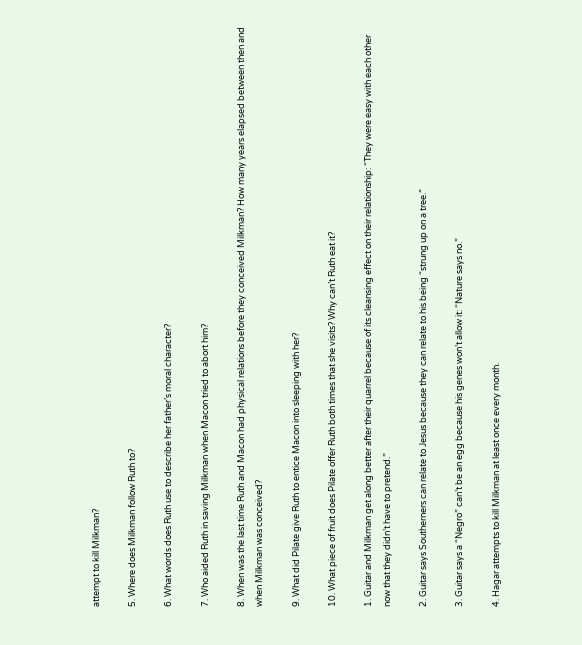attempt to kill Milkman?

5. Where does Milkman follow Ruth to?

6. What words does Ruth use to describe her father’s moral character?

7. Who aided Ruth in saving Milkman when Macon tried to abort him?

8. When was the last time Ruth and Macon had physical relations before they conceived Milkman? How many years elapsed between then and when Milkman was conceived?

9. What did Pilate give Ruth to entice Macon into sleeping with her?

10. What piece of fruit does Pilate offer Ruth both times that she visits? Why can’t Ruth eat it?

1. Guitar and Milkman get along better after their quarrel because of its cleansing effect on their relationship: “They were easy with each other now that they didn’t have to pretend.”

2. Guitar says Southerners can relate to Jesus because they can relate to his being “strung up on a tree.”

3. Guitar says a “Negro” can’t be an egg because his genes won’t allow it: “Nature says no.”

4. Hagar attempts to kill Milkman at least once every month.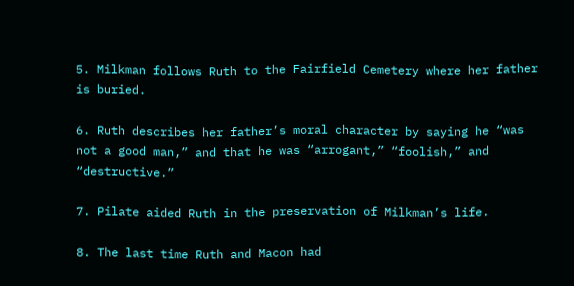5. Milkman follows Ruth to the Fairfield Cemetery where her father is buried.

6. Ruth describes her father’s moral character by saying he “was not a good man,” and that he was “arrogant,” “foolish,” and “destructive.”

7. Pilate aided Ruth in the preservation of Milkman’s life.

8. The last time Ruth and Macon had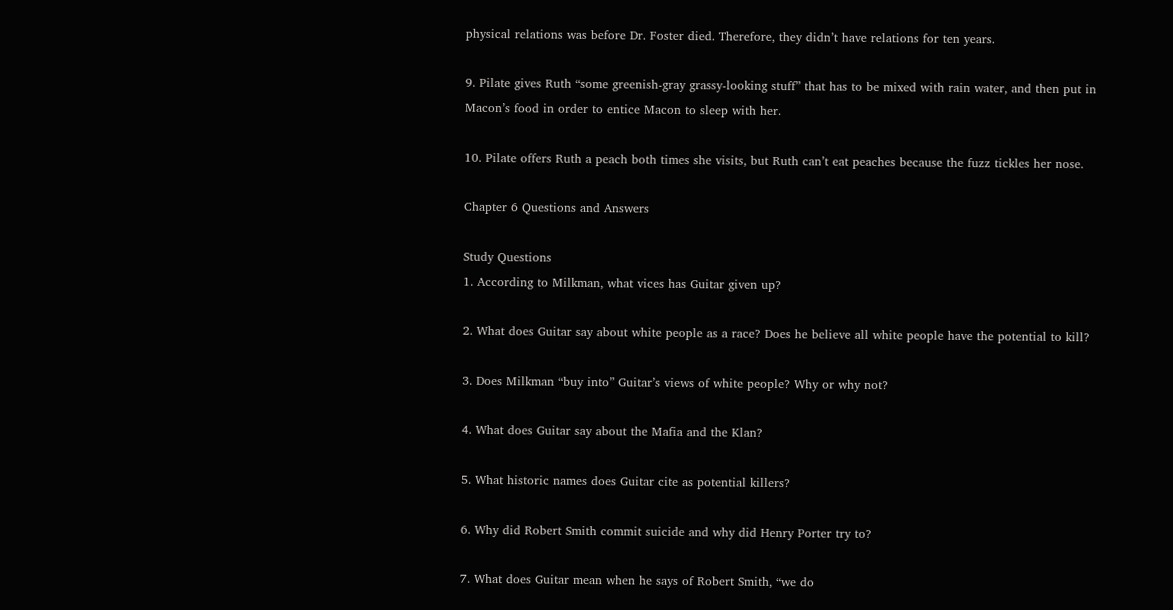physical relations was before Dr. Foster died. Therefore, they didn’t have relations for ten years.

9. Pilate gives Ruth “some greenish-gray grassy-looking stuff” that has to be mixed with rain water, and then put in Macon’s food in order to entice Macon to sleep with her.

10. Pilate offers Ruth a peach both times she visits, but Ruth can’t eat peaches because the fuzz tickles her nose.

Chapter 6 Questions and Answers

Study Questions
1. According to Milkman, what vices has Guitar given up?

2. What does Guitar say about white people as a race? Does he believe all white people have the potential to kill?

3. Does Milkman “buy into” Guitar’s views of white people? Why or why not?

4. What does Guitar say about the Mafia and the Klan?

5. What historic names does Guitar cite as potential killers?

6. Why did Robert Smith commit suicide and why did Henry Porter try to?

7. What does Guitar mean when he says of Robert Smith, “we do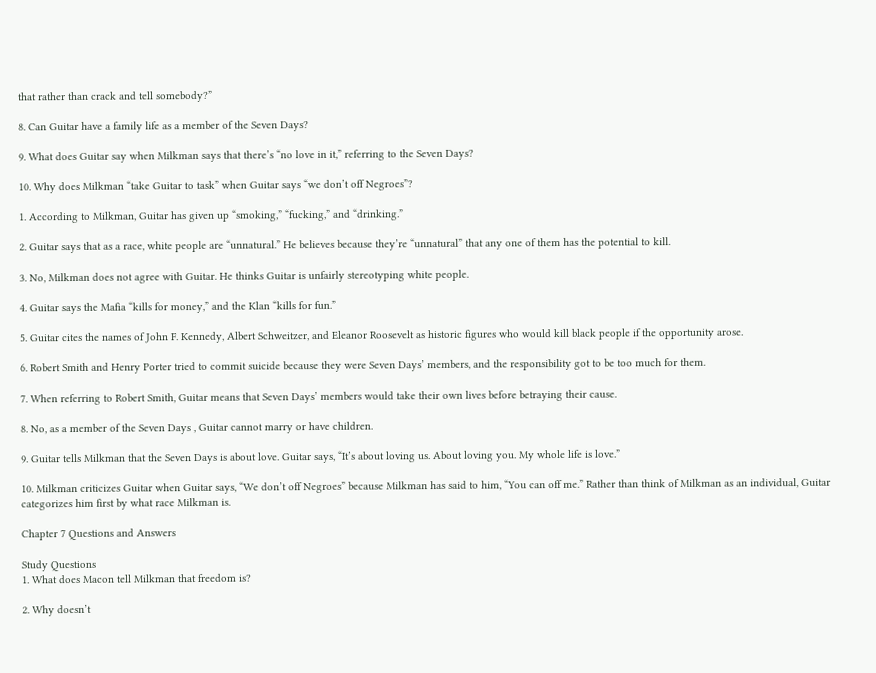that rather than crack and tell somebody?”

8. Can Guitar have a family life as a member of the Seven Days?

9. What does Guitar say when Milkman says that there’s “no love in it,” referring to the Seven Days?

10. Why does Milkman “take Guitar to task” when Guitar says “we don’t off Negroes”?

1. According to Milkman, Guitar has given up “smoking,” “fucking,” and “drinking.”

2. Guitar says that as a race, white people are “unnatural.” He believes because they’re “unnatural” that any one of them has the potential to kill.

3. No, Milkman does not agree with Guitar. He thinks Guitar is unfairly stereotyping white people.

4. Guitar says the Mafia “kills for money,” and the Klan “kills for fun.”

5. Guitar cites the names of John F. Kennedy, Albert Schweitzer, and Eleanor Roosevelt as historic figures who would kill black people if the opportunity arose.

6. Robert Smith and Henry Porter tried to commit suicide because they were Seven Days’ members, and the responsibility got to be too much for them.

7. When referring to Robert Smith, Guitar means that Seven Days’ members would take their own lives before betraying their cause.

8. No, as a member of the Seven Days , Guitar cannot marry or have children.

9. Guitar tells Milkman that the Seven Days is about love. Guitar says, “It’s about loving us. About loving you. My whole life is love.”

10. Milkman criticizes Guitar when Guitar says, “We don’t off Negroes” because Milkman has said to him, “You can off me.” Rather than think of Milkman as an individual, Guitar categorizes him first by what race Milkman is.

Chapter 7 Questions and Answers

Study Questions
1. What does Macon tell Milkman that freedom is?

2. Why doesn’t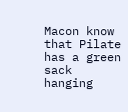Macon know that Pilate has a green sack hanging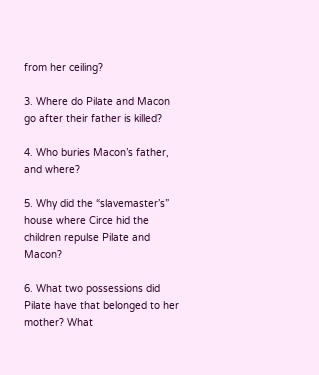from her ceiling?

3. Where do Pilate and Macon go after their father is killed?

4. Who buries Macon’s father, and where?

5. Why did the “slavemaster’s” house where Circe hid the children repulse Pilate and Macon?

6. What two possessions did Pilate have that belonged to her mother? What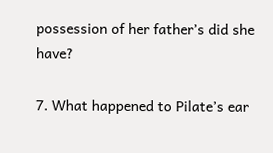possession of her father’s did she have?

7. What happened to Pilate’s ear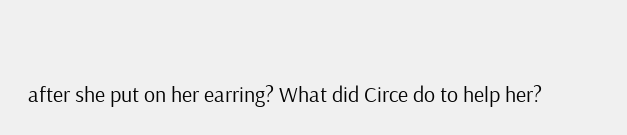after she put on her earring? What did Circe do to help her?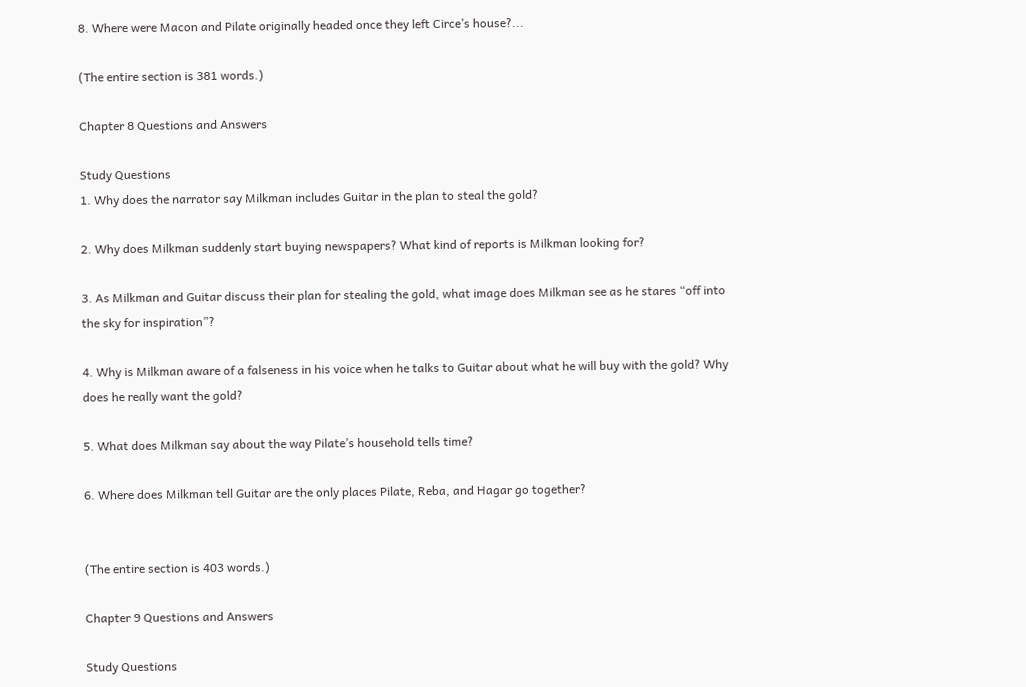8. Where were Macon and Pilate originally headed once they left Circe’s house?...

(The entire section is 381 words.)

Chapter 8 Questions and Answers

Study Questions
1. Why does the narrator say Milkman includes Guitar in the plan to steal the gold?

2. Why does Milkman suddenly start buying newspapers? What kind of reports is Milkman looking for?

3. As Milkman and Guitar discuss their plan for stealing the gold, what image does Milkman see as he stares “off into the sky for inspiration”?

4. Why is Milkman aware of a falseness in his voice when he talks to Guitar about what he will buy with the gold? Why does he really want the gold?

5. What does Milkman say about the way Pilate’s household tells time?

6. Where does Milkman tell Guitar are the only places Pilate, Reba, and Hagar go together?


(The entire section is 403 words.)

Chapter 9 Questions and Answers

Study Questions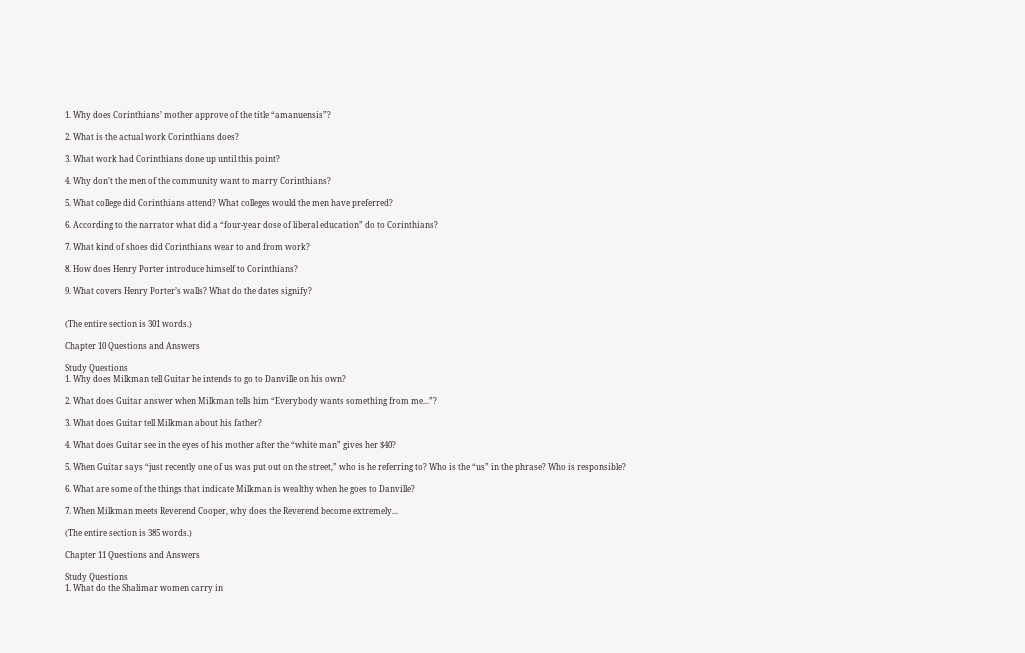1. Why does Corinthians’ mother approve of the title “amanuensis”?

2. What is the actual work Corinthians does?

3. What work had Corinthians done up until this point?

4. Why don’t the men of the community want to marry Corinthians?

5. What college did Corinthians attend? What colleges would the men have preferred?

6. According to the narrator what did a “four-year dose of liberal education” do to Corinthians?

7. What kind of shoes did Corinthians wear to and from work?

8. How does Henry Porter introduce himself to Corinthians?

9. What covers Henry Porter’s walls? What do the dates signify?


(The entire section is 301 words.)

Chapter 10 Questions and Answers

Study Questions
1. Why does Milkman tell Guitar he intends to go to Danville on his own?

2. What does Guitar answer when Milkman tells him “Everybody wants something from me...”?

3. What does Guitar tell Milkman about his father?

4. What does Guitar see in the eyes of his mother after the “white man” gives her $40?

5. When Guitar says “just recently one of us was put out on the street,” who is he referring to? Who is the “us” in the phrase? Who is responsible?

6. What are some of the things that indicate Milkman is wealthy when he goes to Danville?

7. When Milkman meets Reverend Cooper, why does the Reverend become extremely...

(The entire section is 385 words.)

Chapter 11 Questions and Answers

Study Questions
1. What do the Shalimar women carry in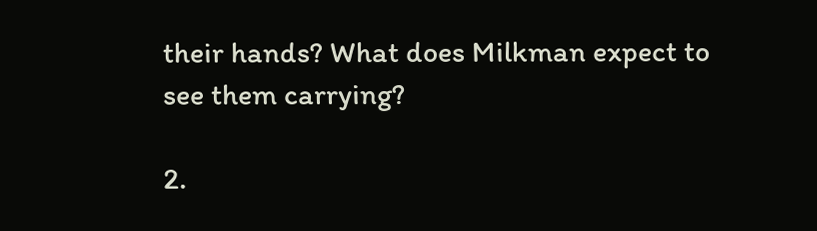their hands? What does Milkman expect to see them carrying?

2.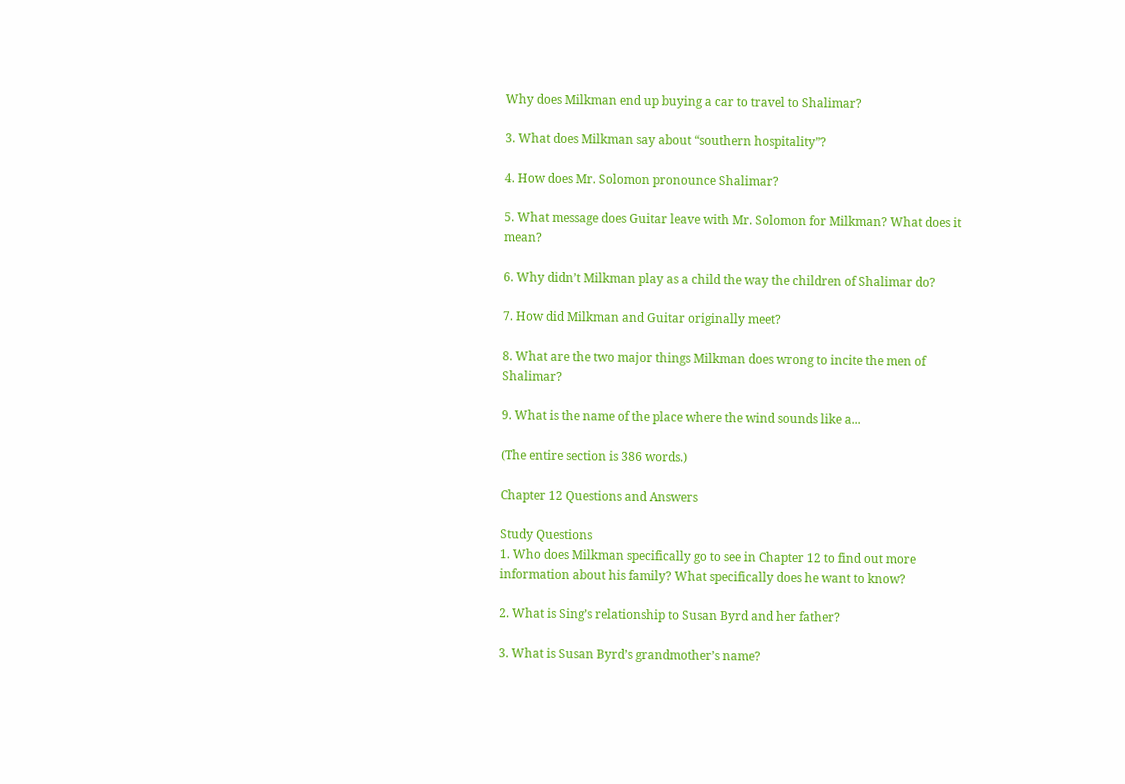Why does Milkman end up buying a car to travel to Shalimar?

3. What does Milkman say about “southern hospitality”?

4. How does Mr. Solomon pronounce Shalimar?

5. What message does Guitar leave with Mr. Solomon for Milkman? What does it mean?

6. Why didn’t Milkman play as a child the way the children of Shalimar do?

7. How did Milkman and Guitar originally meet?

8. What are the two major things Milkman does wrong to incite the men of Shalimar?

9. What is the name of the place where the wind sounds like a...

(The entire section is 386 words.)

Chapter 12 Questions and Answers

Study Questions
1. Who does Milkman specifically go to see in Chapter 12 to find out more information about his family? What specifically does he want to know?

2. What is Sing’s relationship to Susan Byrd and her father?

3. What is Susan Byrd’s grandmother’s name?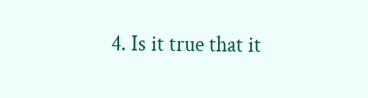4. Is it true that it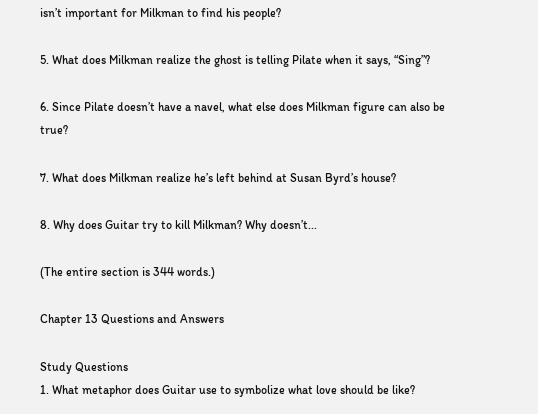isn’t important for Milkman to find his people?

5. What does Milkman realize the ghost is telling Pilate when it says, “Sing”?

6. Since Pilate doesn’t have a navel, what else does Milkman figure can also be true?

7. What does Milkman realize he’s left behind at Susan Byrd’s house?

8. Why does Guitar try to kill Milkman? Why doesn’t...

(The entire section is 344 words.)

Chapter 13 Questions and Answers

Study Questions
1. What metaphor does Guitar use to symbolize what love should be like?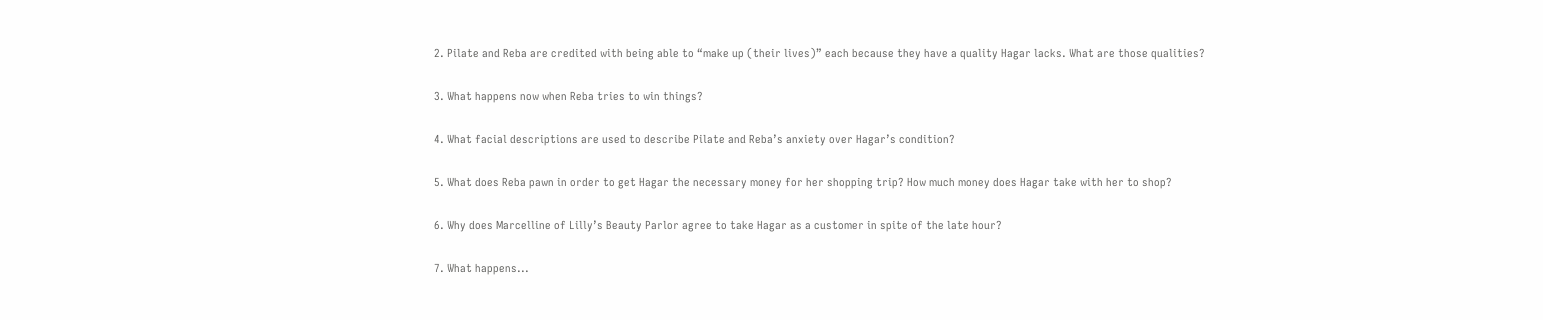2. Pilate and Reba are credited with being able to “make up (their lives)” each because they have a quality Hagar lacks. What are those qualities?

3. What happens now when Reba tries to win things?

4. What facial descriptions are used to describe Pilate and Reba’s anxiety over Hagar’s condition?

5. What does Reba pawn in order to get Hagar the necessary money for her shopping trip? How much money does Hagar take with her to shop?

6. Why does Marcelline of Lilly’s Beauty Parlor agree to take Hagar as a customer in spite of the late hour?

7. What happens...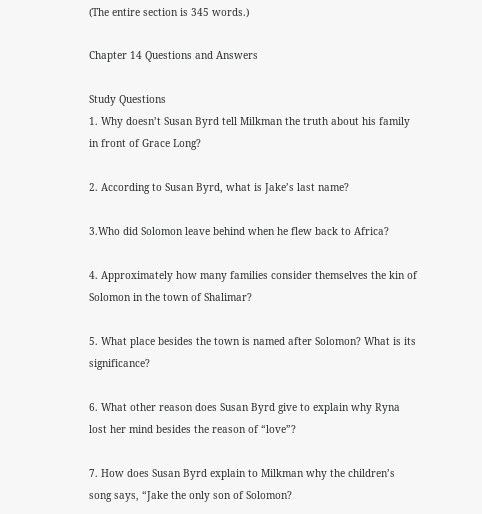(The entire section is 345 words.)

Chapter 14 Questions and Answers

Study Questions
1. Why doesn’t Susan Byrd tell Milkman the truth about his family in front of Grace Long?

2. According to Susan Byrd, what is Jake’s last name?

3.Who did Solomon leave behind when he flew back to Africa?

4. Approximately how many families consider themselves the kin of Solomon in the town of Shalimar?

5. What place besides the town is named after Solomon? What is its significance?

6. What other reason does Susan Byrd give to explain why Ryna lost her mind besides the reason of “love”?

7. How does Susan Byrd explain to Milkman why the children’s song says, “Jake the only son of Solomon?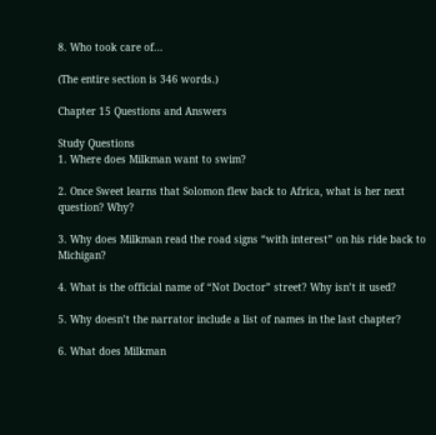8. Who took care of...

(The entire section is 346 words.)

Chapter 15 Questions and Answers

Study Questions
1. Where does Milkman want to swim?

2. Once Sweet learns that Solomon flew back to Africa, what is her next question? Why?

3. Why does Milkman read the road signs “with interest” on his ride back to Michigan?

4. What is the official name of “Not Doctor” street? Why isn’t it used?

5. Why doesn’t the narrator include a list of names in the last chapter?

6. What does Milkman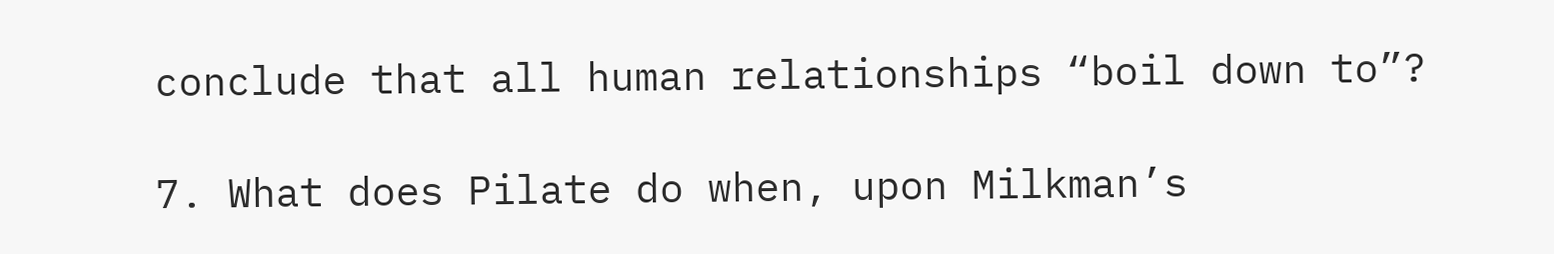conclude that all human relationships “boil down to”?

7. What does Pilate do when, upon Milkman’s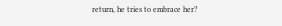return, he tries to embrace her?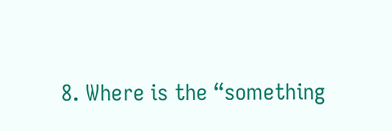8. Where is the “something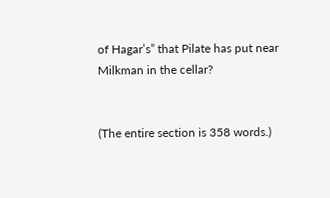of Hagar’s” that Pilate has put near Milkman in the cellar?


(The entire section is 358 words.)